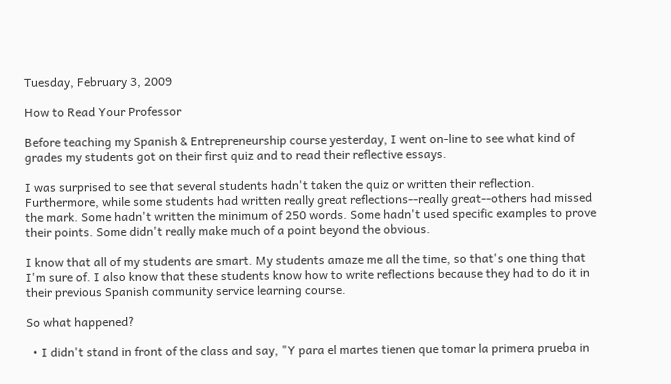Tuesday, February 3, 2009

How to Read Your Professor

Before teaching my Spanish & Entrepreneurship course yesterday, I went on-line to see what kind of grades my students got on their first quiz and to read their reflective essays.

I was surprised to see that several students hadn't taken the quiz or written their reflection. Furthermore, while some students had written really great reflections--really great--others had missed the mark. Some hadn't written the minimum of 250 words. Some hadn't used specific examples to prove their points. Some didn't really make much of a point beyond the obvious.

I know that all of my students are smart. My students amaze me all the time, so that's one thing that I'm sure of. I also know that these students know how to write reflections because they had to do it in their previous Spanish community service learning course.

So what happened?

  • I didn't stand in front of the class and say, "Y para el martes tienen que tomar la primera prueba in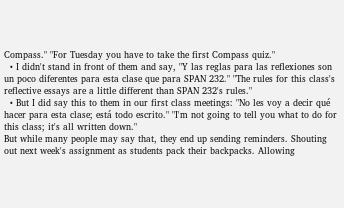Compass." "For Tuesday you have to take the first Compass quiz."
  • I didn't stand in front of them and say, "Y las reglas para las reflexiones son un poco diferentes para esta clase que para SPAN 232." "The rules for this class's reflective essays are a little different than SPAN 232's rules."
  • But I did say this to them in our first class meetings: "No les voy a decir qué hacer para esta clase; está todo escrito." "I'm not going to tell you what to do for this class; it's all written down."
But while many people may say that, they end up sending reminders. Shouting out next week's assignment as students pack their backpacks. Allowing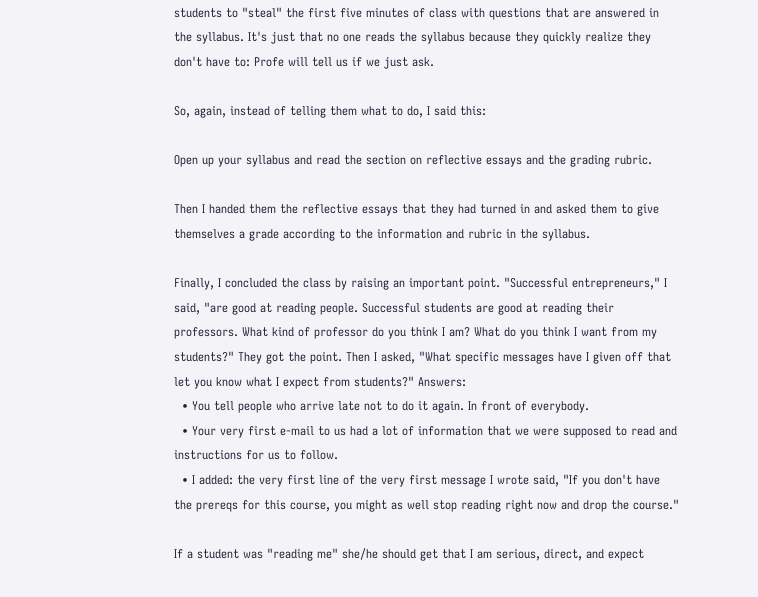students to "steal" the first five minutes of class with questions that are answered in the syllabus. It's just that no one reads the syllabus because they quickly realize they don't have to: Profe will tell us if we just ask.

So, again, instead of telling them what to do, I said this:

Open up your syllabus and read the section on reflective essays and the grading rubric.

Then I handed them the reflective essays that they had turned in and asked them to give themselves a grade according to the information and rubric in the syllabus.

Finally, I concluded the class by raising an important point. "Successful entrepreneurs," I said, "are good at reading people. Successful students are good at reading their professors. What kind of professor do you think I am? What do you think I want from my students?" They got the point. Then I asked, "What specific messages have I given off that let you know what I expect from students?" Answers:
  • You tell people who arrive late not to do it again. In front of everybody.
  • Your very first e-mail to us had a lot of information that we were supposed to read and instructions for us to follow.
  • I added: the very first line of the very first message I wrote said, "If you don't have the prereqs for this course, you might as well stop reading right now and drop the course."

If a student was "reading me" she/he should get that I am serious, direct, and expect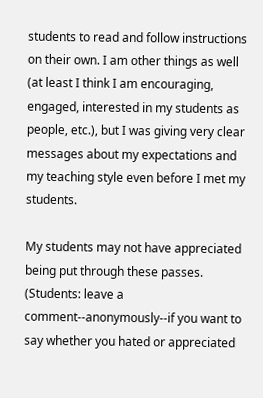students to read and follow instructions on their own. I am other things as well (at least I think I am encouraging, engaged, interested in my students as people, etc.), but I was giving very clear messages about my expectations and my teaching style even before I met my students.

My students may not have appreciated being put through these passes. (Students: leave a comment--anonymously--if you want to say whether you hated or appreciated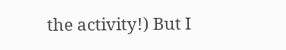the activity!) But I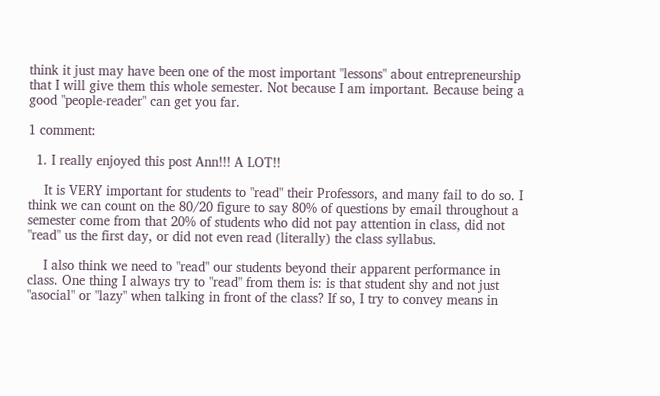think it just may have been one of the most important "lessons" about entrepreneurship that I will give them this whole semester. Not because I am important. Because being a good "people-reader" can get you far.

1 comment:

  1. I really enjoyed this post Ann!!! A LOT!!

    It is VERY important for students to "read" their Professors, and many fail to do so. I think we can count on the 80/20 figure to say 80% of questions by email throughout a semester come from that 20% of students who did not pay attention in class, did not "read" us the first day, or did not even read (literally) the class syllabus.

    I also think we need to "read" our students beyond their apparent performance in class. One thing I always try to "read" from them is: is that student shy and not just "asocial" or "lazy" when talking in front of the class? If so, I try to convey means in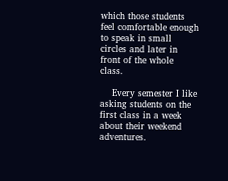which those students feel comfortable enough to speak in small circles and later in front of the whole class.

    Every semester I like asking students on the first class in a week about their weekend adventures.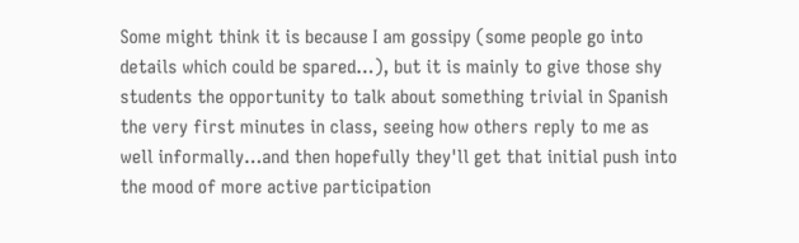Some might think it is because I am gossipy (some people go into details which could be spared...), but it is mainly to give those shy students the opportunity to talk about something trivial in Spanish the very first minutes in class, seeing how others reply to me as well informally...and then hopefully they'll get that initial push into the mood of more active participation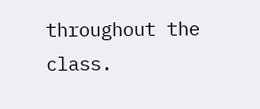throughout the class.